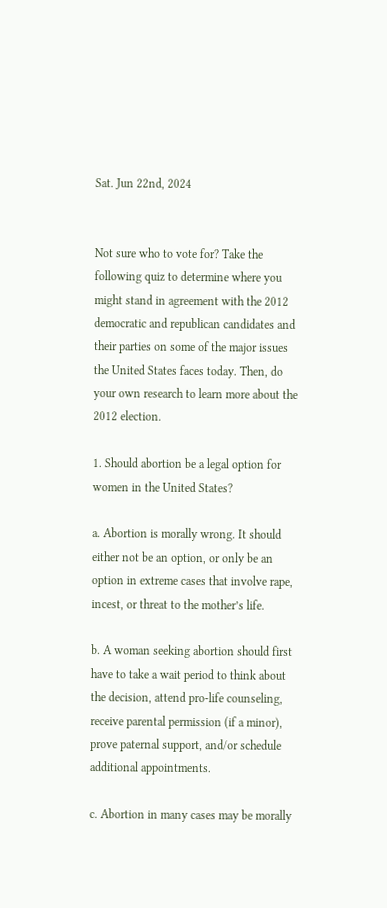Sat. Jun 22nd, 2024


Not sure who to vote for? Take the following quiz to determine where you might stand in agreement with the 2012 democratic and republican candidates and their parties on some of the major issues the United States faces today. Then, do your own research to learn more about the 2012 election.

1. Should abortion be a legal option for women in the United States?

a. Abortion is morally wrong. It should either not be an option, or only be an option in extreme cases that involve rape, incest, or threat to the mother’s life.

b. A woman seeking abortion should first have to take a wait period to think about the decision, attend pro-life counseling, receive parental permission (if a minor), prove paternal support, and/or schedule additional appointments.

c. Abortion in many cases may be morally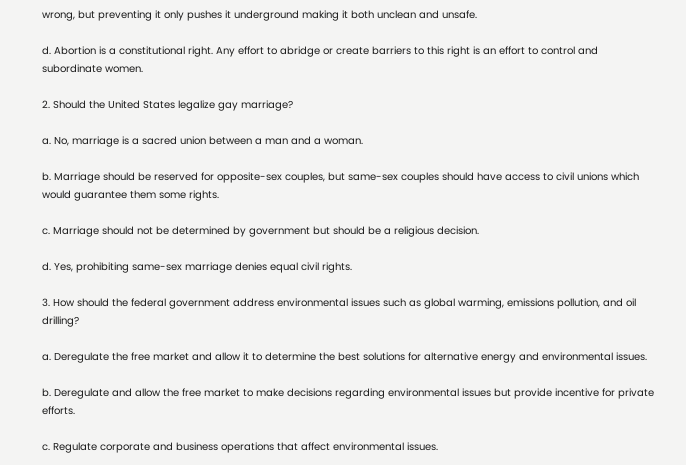wrong, but preventing it only pushes it underground making it both unclean and unsafe.

d. Abortion is a constitutional right. Any effort to abridge or create barriers to this right is an effort to control and subordinate women.

2. Should the United States legalize gay marriage?

a. No, marriage is a sacred union between a man and a woman.

b. Marriage should be reserved for opposite-sex couples, but same-sex couples should have access to civil unions which would guarantee them some rights.

c. Marriage should not be determined by government but should be a religious decision.

d. Yes, prohibiting same-sex marriage denies equal civil rights.

3. How should the federal government address environmental issues such as global warming, emissions pollution, and oil drilling?

a. Deregulate the free market and allow it to determine the best solutions for alternative energy and environmental issues.

b. Deregulate and allow the free market to make decisions regarding environmental issues but provide incentive for private efforts.

c. Regulate corporate and business operations that affect environmental issues.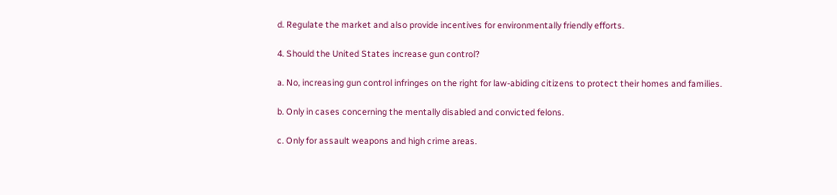d. Regulate the market and also provide incentives for environmentally friendly efforts.

4. Should the United States increase gun control?

a. No, increasing gun control infringes on the right for law-abiding citizens to protect their homes and families.

b. Only in cases concerning the mentally disabled and convicted felons.

c. Only for assault weapons and high crime areas.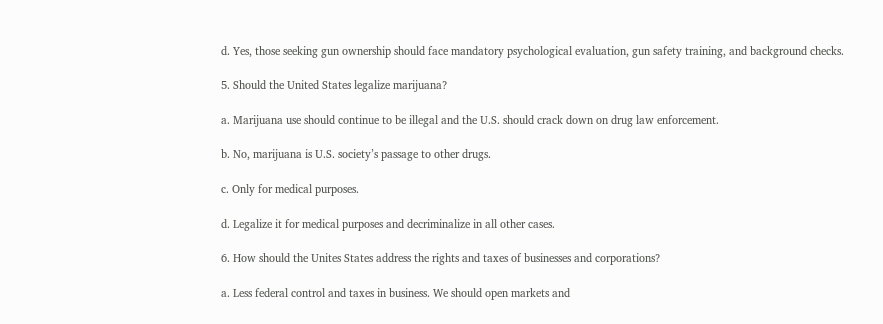d. Yes, those seeking gun ownership should face mandatory psychological evaluation, gun safety training, and background checks.

5. Should the United States legalize marijuana?

a. Marijuana use should continue to be illegal and the U.S. should crack down on drug law enforcement.

b. No, marijuana is U.S. society’s passage to other drugs.

c. Only for medical purposes.

d. Legalize it for medical purposes and decriminalize in all other cases.

6. How should the Unites States address the rights and taxes of businesses and corporations?

a. Less federal control and taxes in business. We should open markets and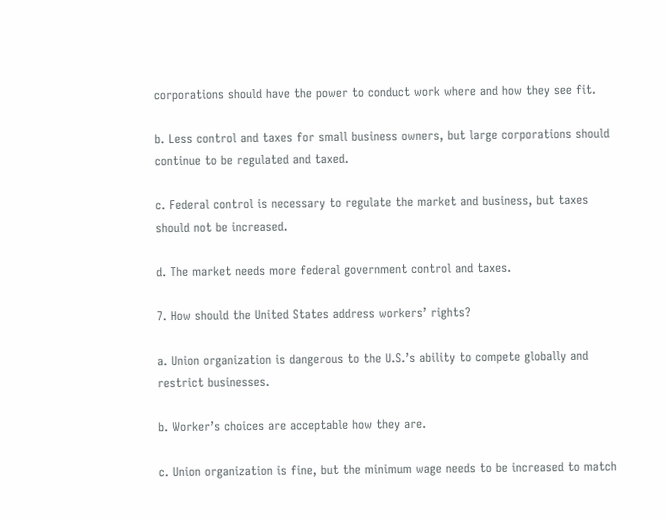corporations should have the power to conduct work where and how they see fit.

b. Less control and taxes for small business owners, but large corporations should continue to be regulated and taxed.

c. Federal control is necessary to regulate the market and business, but taxes should not be increased.

d. The market needs more federal government control and taxes.

7. How should the United States address workers’ rights?

a. Union organization is dangerous to the U.S.’s ability to compete globally and restrict businesses.

b. Worker’s choices are acceptable how they are.

c. Union organization is fine, but the minimum wage needs to be increased to match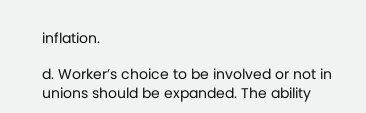inflation.

d. Worker’s choice to be involved or not in unions should be expanded. The ability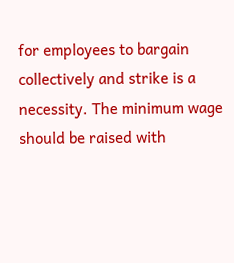for employees to bargain collectively and strike is a necessity. The minimum wage should be raised with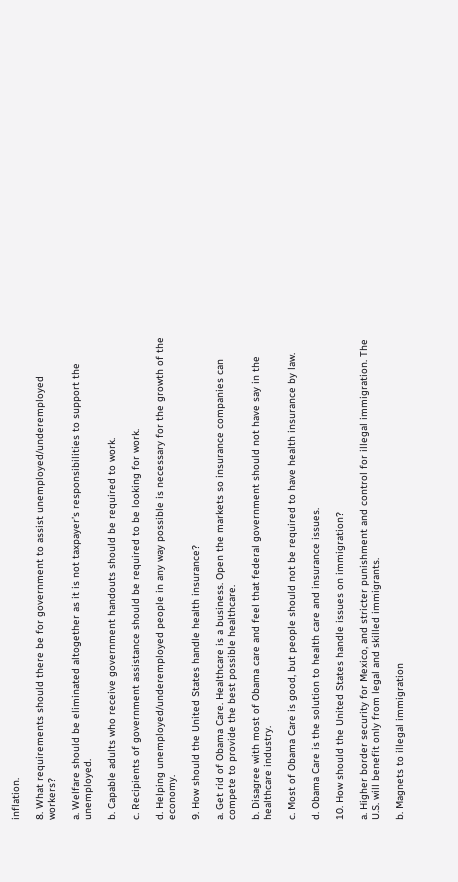inflation.

8. What requirements should there be for government to assist unemployed/underemployed workers?

a. Welfare should be eliminated altogether as it is not taxpayer’s responsibilities to support the unemployed.

b. Capable adults who receive government handouts should be required to work.

c. Recipients of government assistance should be required to be looking for work.

d. Helping unemployed/underemployed people in any way possible is necessary for the growth of the economy.

9. How should the United States handle health insurance?

a. Get rid of Obama Care. Healthcare is a business. Open the markets so insurance companies can compete to provide the best possible healthcare.

b. Disagree with most of Obama care and feel that federal government should not have say in the healthcare industry.

c. Most of Obama Care is good, but people should not be required to have health insurance by law.

d. Obama Care is the solution to health care and insurance issues.

10. How should the United States handle issues on immigration?

a. Higher border security for Mexico, and stricter punishment and control for illegal immigration. The U.S. will benefit only from legal and skilled immigrants.

b. Magnets to illegal immigration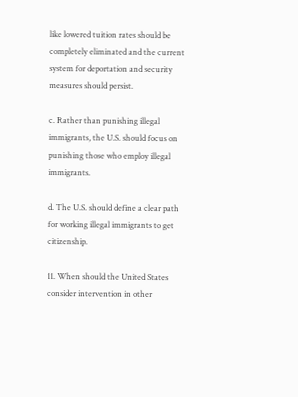like lowered tuition rates should be completely eliminated and the current system for deportation and security measures should persist.

c. Rather than punishing illegal immigrants, the U.S. should focus on punishing those who employ illegal immigrants.

d. The U.S. should define a clear path for working illegal immigrants to get citizenship.

11. When should the United States consider intervention in other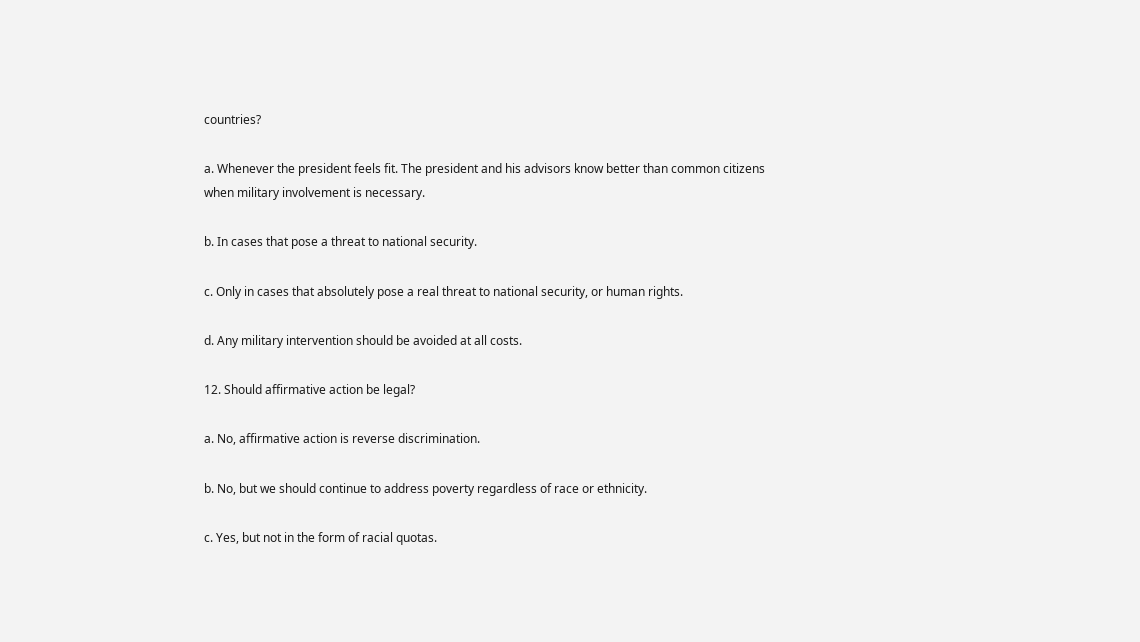countries?

a. Whenever the president feels fit. The president and his advisors know better than common citizens when military involvement is necessary.

b. In cases that pose a threat to national security.

c. Only in cases that absolutely pose a real threat to national security, or human rights.

d. Any military intervention should be avoided at all costs.

12. Should affirmative action be legal?

a. No, affirmative action is reverse discrimination.

b. No, but we should continue to address poverty regardless of race or ethnicity.

c. Yes, but not in the form of racial quotas.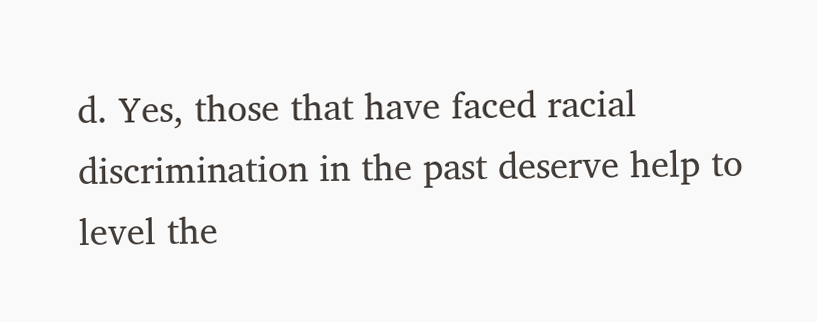d. Yes, those that have faced racial discrimination in the past deserve help to level the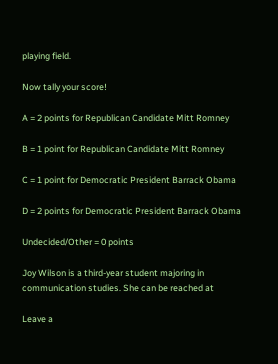playing field.

Now tally your score!

A = 2 points for Republican Candidate Mitt Romney

B = 1 point for Republican Candidate Mitt Romney

C = 1 point for Democratic President Barrack Obama

D = 2 points for Democratic President Barrack Obama

Undecided/Other = 0 points

Joy Wilson is a third-year student majoring in communication studies. She can be reached at

Leave a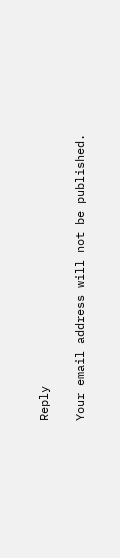Reply

Your email address will not be published.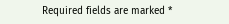Required fields are marked *